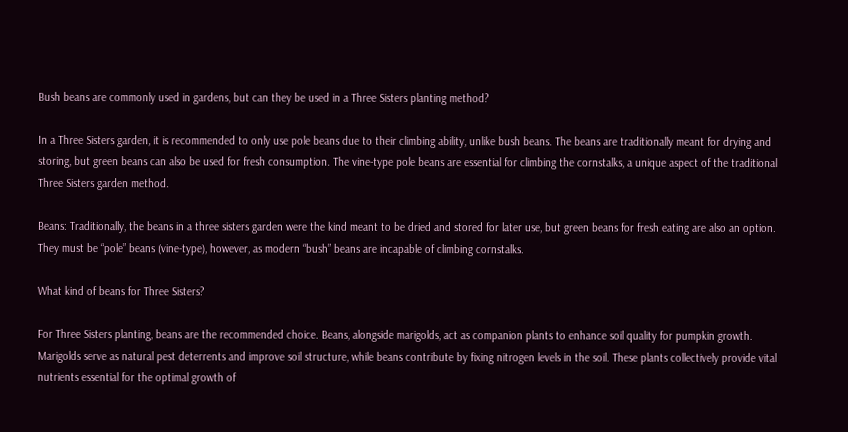Bush beans are commonly used in gardens, but can they be used in a Three Sisters planting method?

In a Three Sisters garden, it is recommended to only use pole beans due to their climbing ability, unlike bush beans. The beans are traditionally meant for drying and storing, but green beans can also be used for fresh consumption. The vine-type pole beans are essential for climbing the cornstalks, a unique aspect of the traditional Three Sisters garden method.

Beans: Traditionally, the beans in a three sisters garden were the kind meant to be dried and stored for later use, but green beans for fresh eating are also an option. They must be “pole” beans (vine-type), however, as modern “bush” beans are incapable of climbing cornstalks.

What kind of beans for Three Sisters?

For Three Sisters planting, beans are the recommended choice. Beans, alongside marigolds, act as companion plants to enhance soil quality for pumpkin growth. Marigolds serve as natural pest deterrents and improve soil structure, while beans contribute by fixing nitrogen levels in the soil. These plants collectively provide vital nutrients essential for the optimal growth of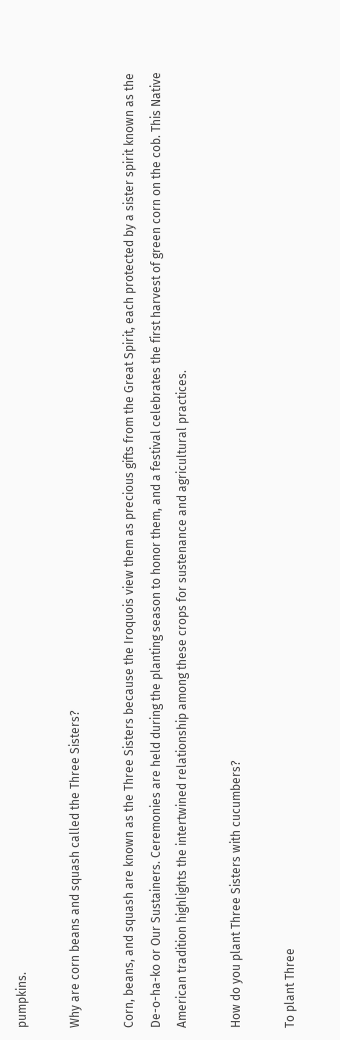pumpkins.

Why are corn beans and squash called the Three Sisters?

Corn, beans, and squash are known as the Three Sisters because the Iroquois view them as precious gifts from the Great Spirit, each protected by a sister spirit known as the De-o-ha-ko or Our Sustainers. Ceremonies are held during the planting season to honor them, and a festival celebrates the first harvest of green corn on the cob. This Native American tradition highlights the intertwined relationship among these crops for sustenance and agricultural practices.

How do you plant Three Sisters with cucumbers?

To plant Three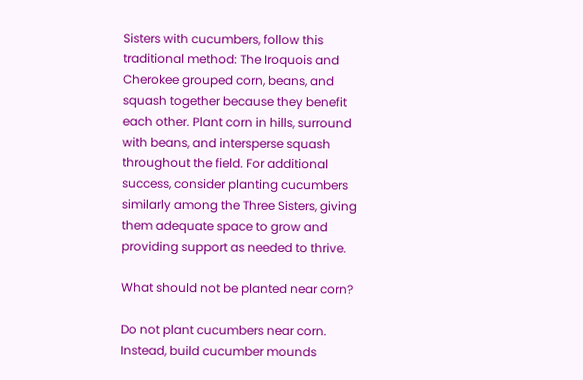Sisters with cucumbers, follow this traditional method: The Iroquois and Cherokee grouped corn, beans, and squash together because they benefit each other. Plant corn in hills, surround with beans, and intersperse squash throughout the field. For additional success, consider planting cucumbers similarly among the Three Sisters, giving them adequate space to grow and providing support as needed to thrive.

What should not be planted near corn?

Do not plant cucumbers near corn. Instead, build cucumber mounds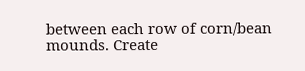between each row of corn/bean mounds. Create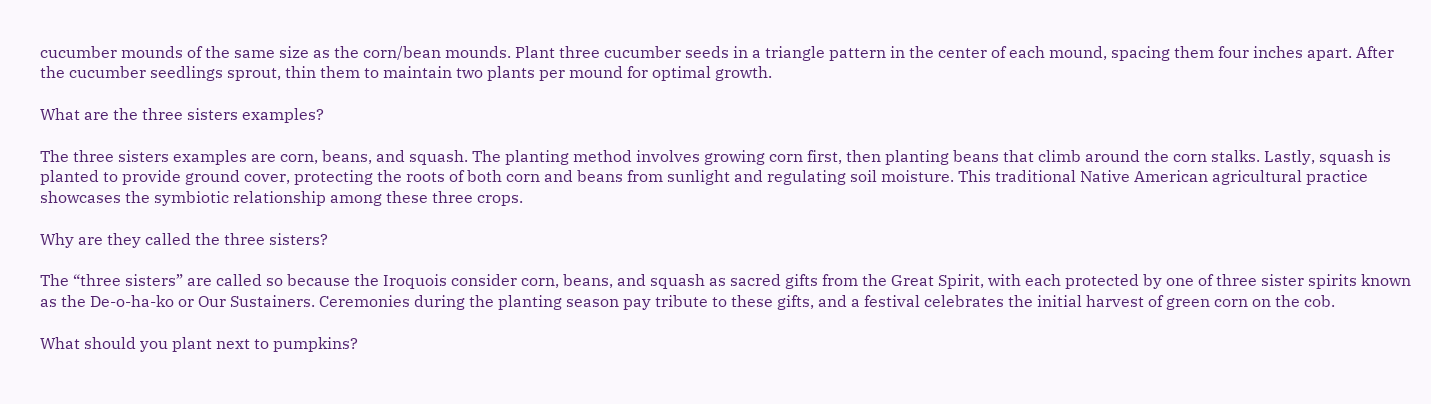cucumber mounds of the same size as the corn/bean mounds. Plant three cucumber seeds in a triangle pattern in the center of each mound, spacing them four inches apart. After the cucumber seedlings sprout, thin them to maintain two plants per mound for optimal growth.

What are the three sisters examples?

The three sisters examples are corn, beans, and squash. The planting method involves growing corn first, then planting beans that climb around the corn stalks. Lastly, squash is planted to provide ground cover, protecting the roots of both corn and beans from sunlight and regulating soil moisture. This traditional Native American agricultural practice showcases the symbiotic relationship among these three crops.

Why are they called the three sisters?

The “three sisters” are called so because the Iroquois consider corn, beans, and squash as sacred gifts from the Great Spirit, with each protected by one of three sister spirits known as the De-o-ha-ko or Our Sustainers. Ceremonies during the planting season pay tribute to these gifts, and a festival celebrates the initial harvest of green corn on the cob.

What should you plant next to pumpkins?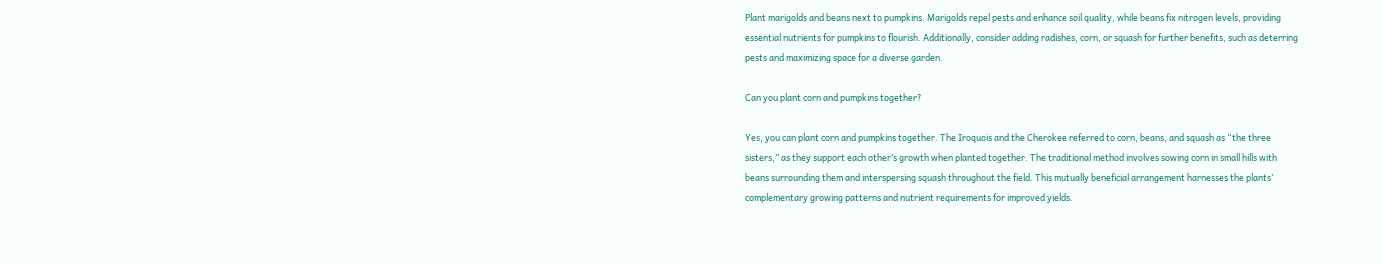Plant marigolds and beans next to pumpkins. Marigolds repel pests and enhance soil quality, while beans fix nitrogen levels, providing essential nutrients for pumpkins to flourish. Additionally, consider adding radishes, corn, or squash for further benefits, such as deterring pests and maximizing space for a diverse garden.

Can you plant corn and pumpkins together?

Yes, you can plant corn and pumpkins together. The Iroquois and the Cherokee referred to corn, beans, and squash as “the three sisters,” as they support each other’s growth when planted together. The traditional method involves sowing corn in small hills with beans surrounding them and interspersing squash throughout the field. This mutually beneficial arrangement harnesses the plants’ complementary growing patterns and nutrient requirements for improved yields.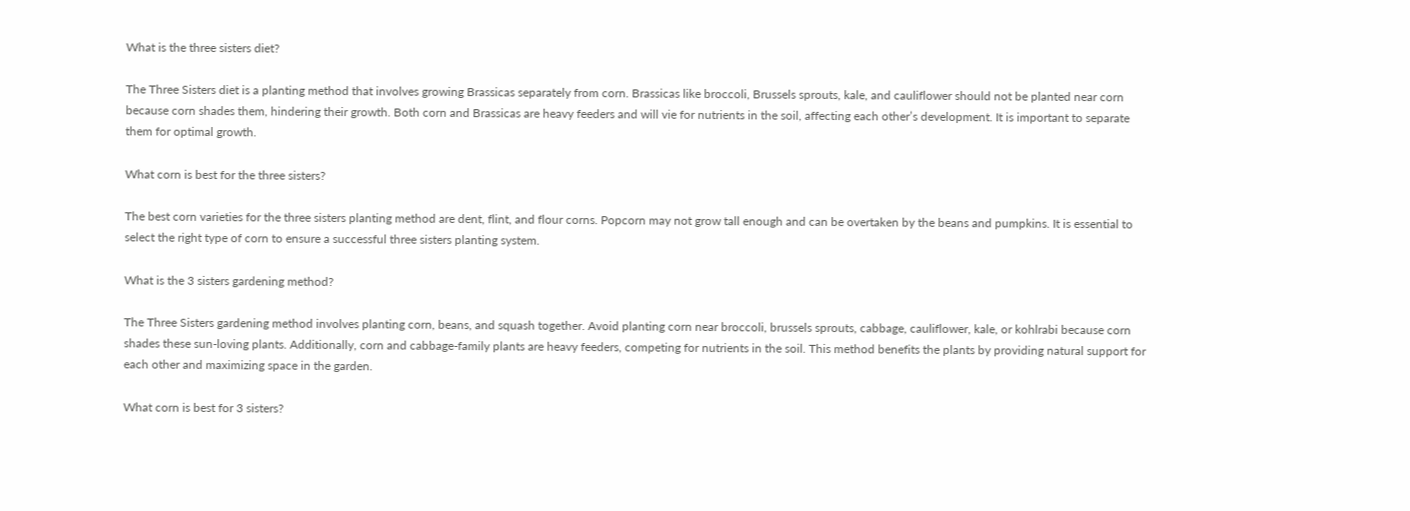What is the three sisters diet?

The Three Sisters diet is a planting method that involves growing Brassicas separately from corn. Brassicas like broccoli, Brussels sprouts, kale, and cauliflower should not be planted near corn because corn shades them, hindering their growth. Both corn and Brassicas are heavy feeders and will vie for nutrients in the soil, affecting each other’s development. It is important to separate them for optimal growth.

What corn is best for the three sisters?

The best corn varieties for the three sisters planting method are dent, flint, and flour corns. Popcorn may not grow tall enough and can be overtaken by the beans and pumpkins. It is essential to select the right type of corn to ensure a successful three sisters planting system.

What is the 3 sisters gardening method?

The Three Sisters gardening method involves planting corn, beans, and squash together. Avoid planting corn near broccoli, brussels sprouts, cabbage, cauliflower, kale, or kohlrabi because corn shades these sun-loving plants. Additionally, corn and cabbage-family plants are heavy feeders, competing for nutrients in the soil. This method benefits the plants by providing natural support for each other and maximizing space in the garden.

What corn is best for 3 sisters?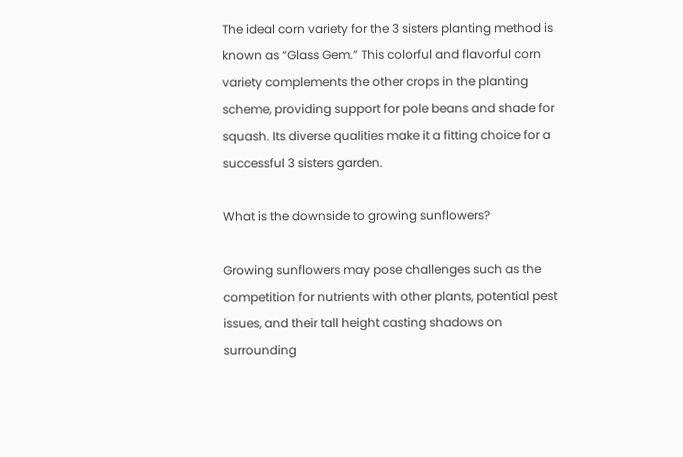The ideal corn variety for the 3 sisters planting method is known as “Glass Gem.” This colorful and flavorful corn variety complements the other crops in the planting scheme, providing support for pole beans and shade for squash. Its diverse qualities make it a fitting choice for a successful 3 sisters garden.

What is the downside to growing sunflowers?

Growing sunflowers may pose challenges such as the competition for nutrients with other plants, potential pest issues, and their tall height casting shadows on surrounding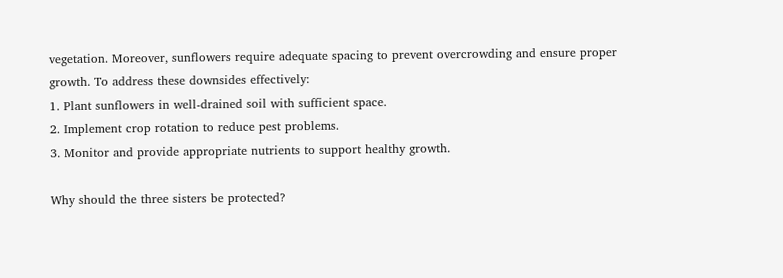vegetation. Moreover, sunflowers require adequate spacing to prevent overcrowding and ensure proper growth. To address these downsides effectively:
1. Plant sunflowers in well-drained soil with sufficient space.
2. Implement crop rotation to reduce pest problems.
3. Monitor and provide appropriate nutrients to support healthy growth.

Why should the three sisters be protected?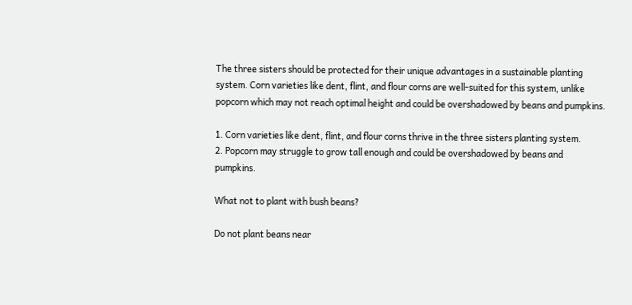The three sisters should be protected for their unique advantages in a sustainable planting system. Corn varieties like dent, flint, and flour corns are well-suited for this system, unlike popcorn which may not reach optimal height and could be overshadowed by beans and pumpkins.

1. Corn varieties like dent, flint, and flour corns thrive in the three sisters planting system.
2. Popcorn may struggle to grow tall enough and could be overshadowed by beans and pumpkins.

What not to plant with bush beans?

Do not plant beans near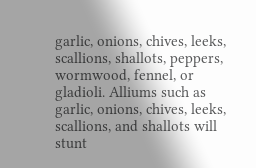garlic, onions, chives, leeks, scallions, shallots, peppers, wormwood, fennel, or gladioli. Alliums such as garlic, onions, chives, leeks, scallions, and shallots will stunt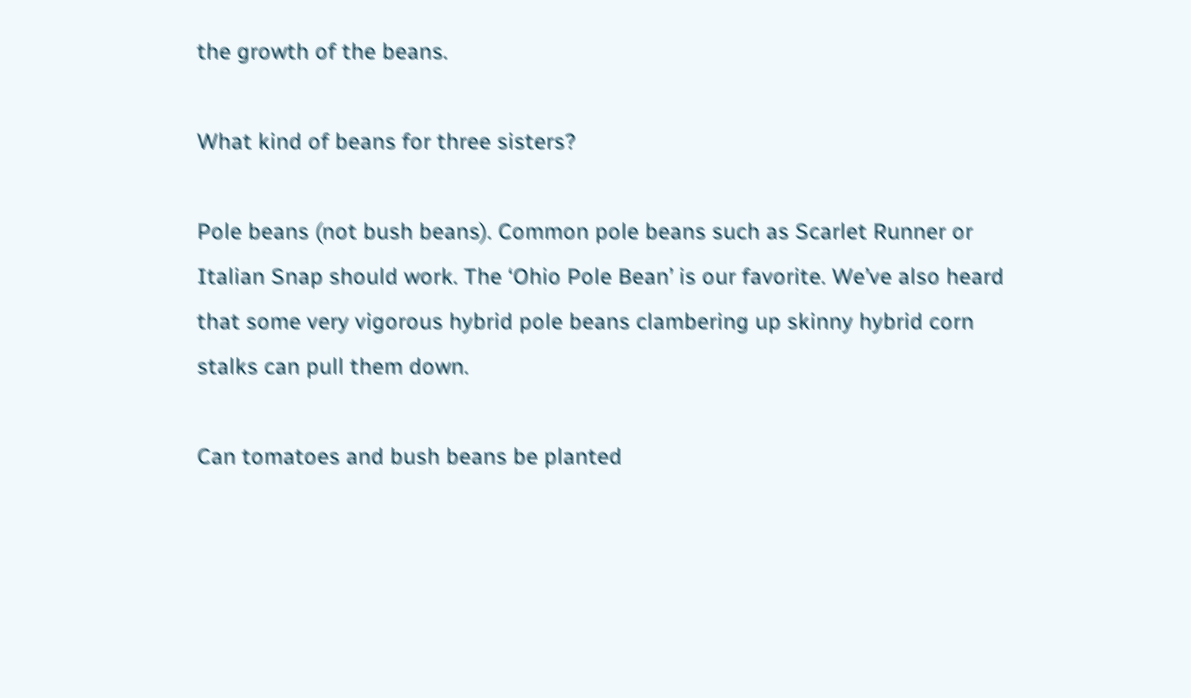the growth of the beans.

What kind of beans for three sisters?

Pole beans (not bush beans). Common pole beans such as Scarlet Runner or Italian Snap should work. The ‘Ohio Pole Bean’ is our favorite. We’ve also heard that some very vigorous hybrid pole beans clambering up skinny hybrid corn stalks can pull them down.

Can tomatoes and bush beans be planted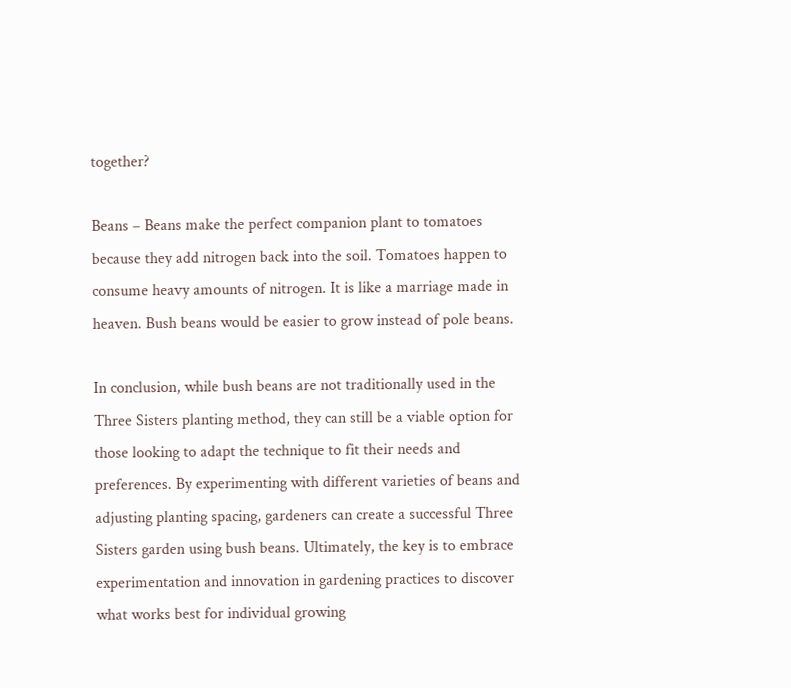together?

Beans – Beans make the perfect companion plant to tomatoes because they add nitrogen back into the soil. Tomatoes happen to consume heavy amounts of nitrogen. It is like a marriage made in heaven. Bush beans would be easier to grow instead of pole beans.

In conclusion, while bush beans are not traditionally used in the Three Sisters planting method, they can still be a viable option for those looking to adapt the technique to fit their needs and preferences. By experimenting with different varieties of beans and adjusting planting spacing, gardeners can create a successful Three Sisters garden using bush beans. Ultimately, the key is to embrace experimentation and innovation in gardening practices to discover what works best for individual growing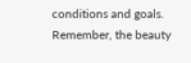conditions and goals. Remember, the beauty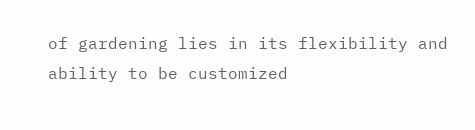of gardening lies in its flexibility and ability to be customized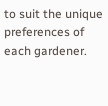to suit the unique preferences of each gardener.